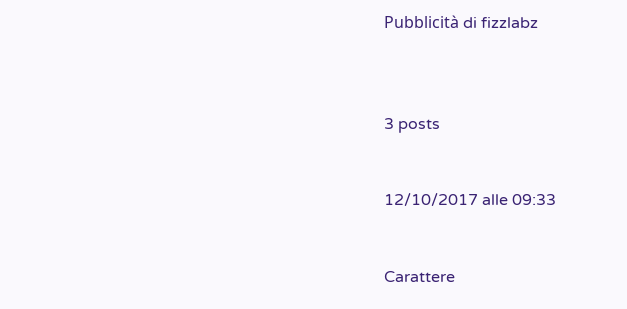Pubblicità di fizzlabz



3 posts


12/10/2017 alle 09:33


Carattere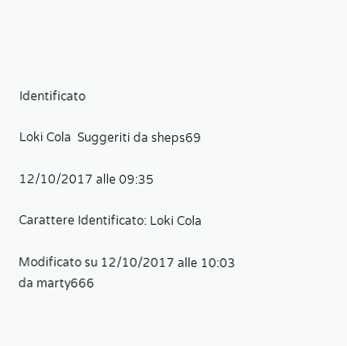Identificato

Loki Cola  Suggeriti da sheps69

12/10/2017 alle 09:35

Carattere Identificato: Loki Cola

Modificato su 12/10/2017 alle 10:03 da marty666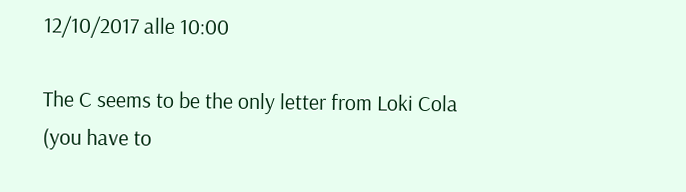12/10/2017 alle 10:00

The C seems to be the only letter from Loki Cola
(you have to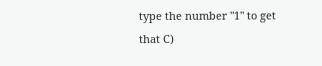type the number "1" to get that C)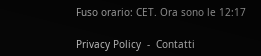Fuso orario: CET. Ora sono le 12:17

Privacy Policy  -  Contatti